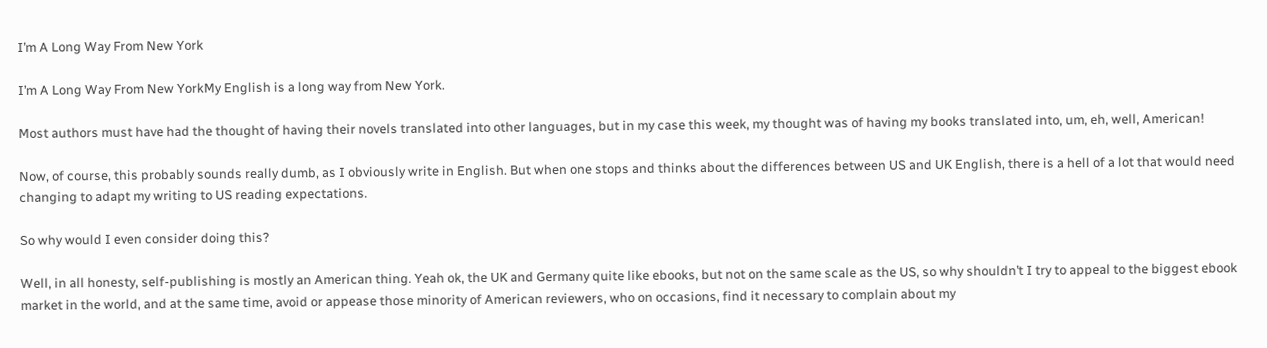I’m A Long Way From New York

I’m A Long Way From New YorkMy English is a long way from New York.

Most authors must have had the thought of having their novels translated into other languages, but in my case this week, my thought was of having my books translated into, um, eh, well, American!

Now, of course, this probably sounds really dumb, as I obviously write in English. But when one stops and thinks about the differences between US and UK English, there is a hell of a lot that would need changing to adapt my writing to US reading expectations.

So why would I even consider doing this?

Well, in all honesty, self-publishing is mostly an American thing. Yeah ok, the UK and Germany quite like ebooks, but not on the same scale as the US, so why shouldn’t I try to appeal to the biggest ebook market in the world, and at the same time, avoid or appease those minority of American reviewers, who on occasions, find it necessary to complain about my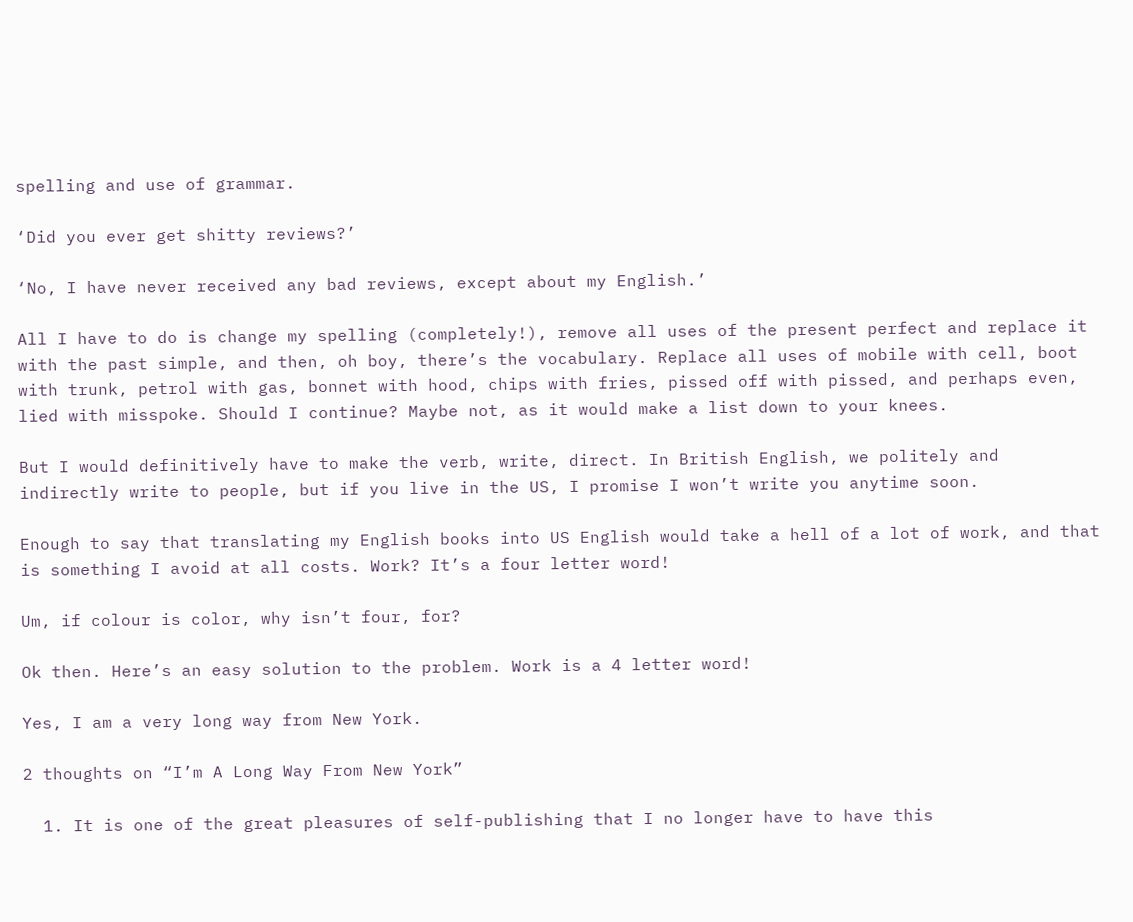spelling and use of grammar.

‘Did you ever get shitty reviews?’

‘No, I have never received any bad reviews, except about my English.’

All I have to do is change my spelling (completely!), remove all uses of the present perfect and replace it with the past simple, and then, oh boy, there’s the vocabulary. Replace all uses of mobile with cell, boot with trunk, petrol with gas, bonnet with hood, chips with fries, pissed off with pissed, and perhaps even, lied with misspoke. Should I continue? Maybe not, as it would make a list down to your knees.

But I would definitively have to make the verb, write, direct. In British English, we politely and indirectly write to people, but if you live in the US, I promise I won’t write you anytime soon.

Enough to say that translating my English books into US English would take a hell of a lot of work, and that is something I avoid at all costs. Work? It’s a four letter word!

Um, if colour is color, why isn’t four, for?

Ok then. Here’s an easy solution to the problem. Work is a 4 letter word!

Yes, I am a very long way from New York.

2 thoughts on “I’m A Long Way From New York”

  1. It is one of the great pleasures of self-publishing that I no longer have to have this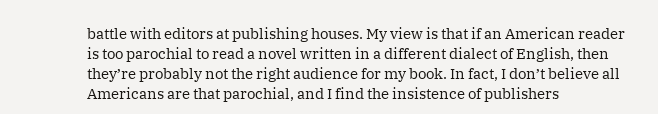battle with editors at publishing houses. My view is that if an American reader is too parochial to read a novel written in a different dialect of English, then they’re probably not the right audience for my book. In fact, I don’t believe all Americans are that parochial, and I find the insistence of publishers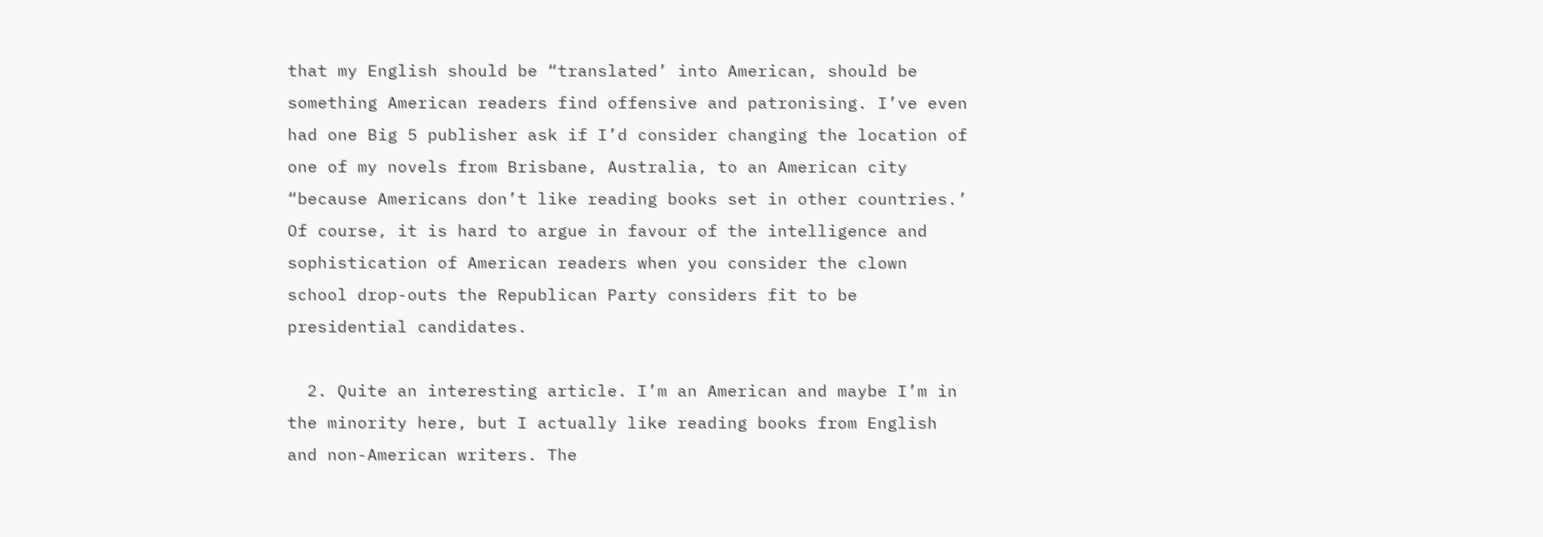that my English should be “translated’ into American, should be something American readers find offensive and patronising. I’ve even had one Big 5 publisher ask if I’d consider changing the location of one of my novels from Brisbane, Australia, to an American city “because Americans don’t like reading books set in other countries.’ Of course, it is hard to argue in favour of the intelligence and sophistication of American readers when you consider the clown school drop-outs the Republican Party considers fit to be presidential candidates.

  2. Quite an interesting article. I’m an American and maybe I’m in the minority here, but I actually like reading books from English and non-American writers. The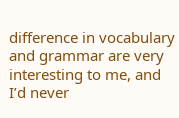difference in vocabulary and grammar are very interesting to me, and I’d never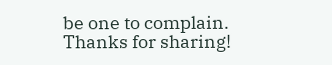be one to complain. Thanks for sharing!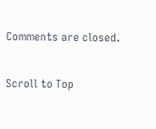Comments are closed.

Scroll to Top